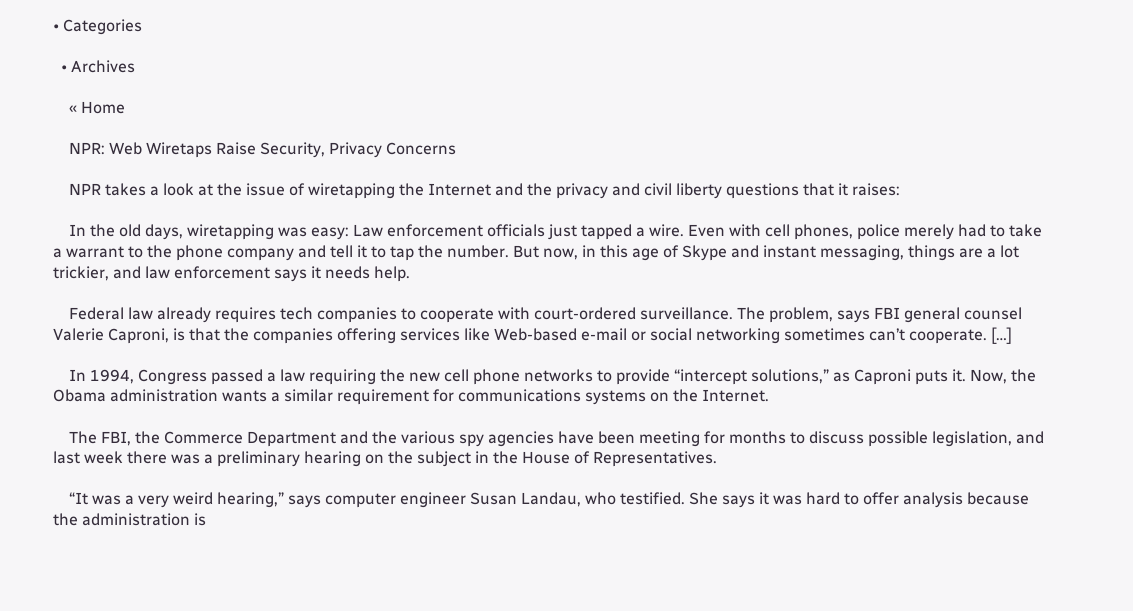• Categories

  • Archives

    « Home

    NPR: Web Wiretaps Raise Security, Privacy Concerns

    NPR takes a look at the issue of wiretapping the Internet and the privacy and civil liberty questions that it raises:

    In the old days, wiretapping was easy: Law enforcement officials just tapped a wire. Even with cell phones, police merely had to take a warrant to the phone company and tell it to tap the number. But now, in this age of Skype and instant messaging, things are a lot trickier, and law enforcement says it needs help.

    Federal law already requires tech companies to cooperate with court-ordered surveillance. The problem, says FBI general counsel Valerie Caproni, is that the companies offering services like Web-based e-mail or social networking sometimes can’t cooperate. […]

    In 1994, Congress passed a law requiring the new cell phone networks to provide “intercept solutions,” as Caproni puts it. Now, the Obama administration wants a similar requirement for communications systems on the Internet.

    The FBI, the Commerce Department and the various spy agencies have been meeting for months to discuss possible legislation, and last week there was a preliminary hearing on the subject in the House of Representatives.

    “It was a very weird hearing,” says computer engineer Susan Landau, who testified. She says it was hard to offer analysis because the administration is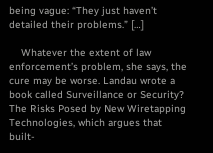being vague: “They just haven’t detailed their problems.” […]

    Whatever the extent of law enforcement’s problem, she says, the cure may be worse. Landau wrote a book called Surveillance or Security? The Risks Posed by New Wiretapping Technologies, which argues that built-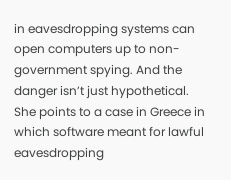in eavesdropping systems can open computers up to non-government spying. And the danger isn’t just hypothetical. She points to a case in Greece in which software meant for lawful eavesdropping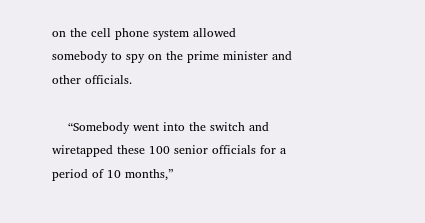on the cell phone system allowed somebody to spy on the prime minister and other officials.

    “Somebody went into the switch and wiretapped these 100 senior officials for a period of 10 months,”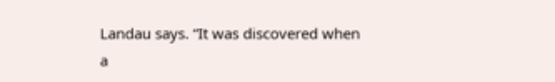Landau says. “It was discovered when a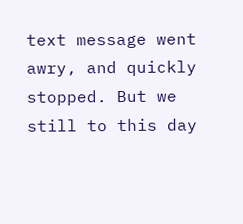text message went awry, and quickly stopped. But we still to this day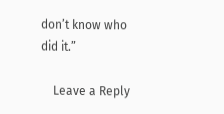don’t know who did it.”

    Leave a Reply